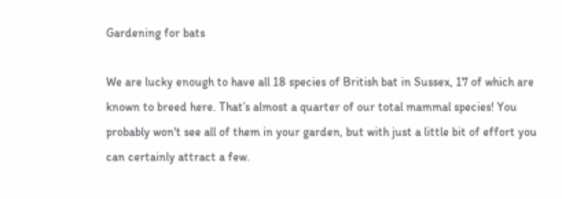Gardening for bats

We are lucky enough to have all 18 species of British bat in Sussex, 17 of which are known to breed here. That’s almost a quarter of our total mammal species! You probably won't see all of them in your garden, but with just a little bit of effort you can certainly attract a few.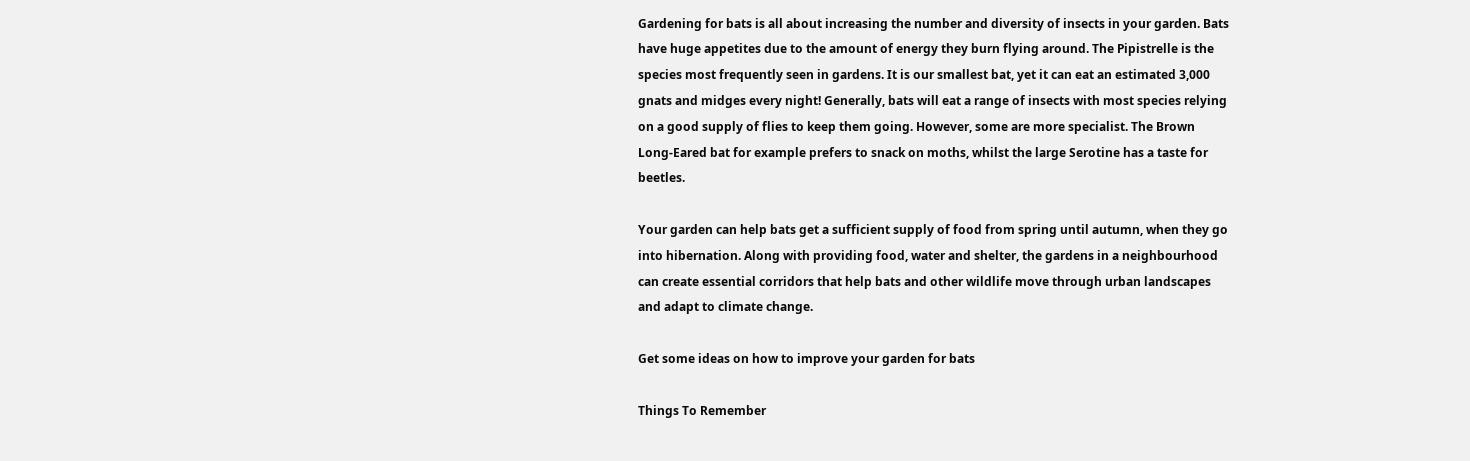Gardening for bats is all about increasing the number and diversity of insects in your garden. Bats have huge appetites due to the amount of energy they burn flying around. The Pipistrelle is the species most frequently seen in gardens. It is our smallest bat, yet it can eat an estimated 3,000 gnats and midges every night! Generally, bats will eat a range of insects with most species relying on a good supply of flies to keep them going. However, some are more specialist. The Brown Long-Eared bat for example prefers to snack on moths, whilst the large Serotine has a taste for beetles.

Your garden can help bats get a sufficient supply of food from spring until autumn, when they go into hibernation. Along with providing food, water and shelter, the gardens in a neighbourhood can create essential corridors that help bats and other wildlife move through urban landscapes and adapt to climate change.

Get some ideas on how to improve your garden for bats

Things To Remember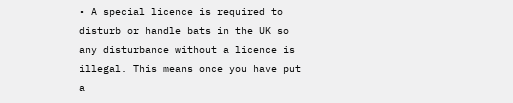• A special licence is required to disturb or handle bats in the UK so any disturbance without a licence is illegal. This means once you have put a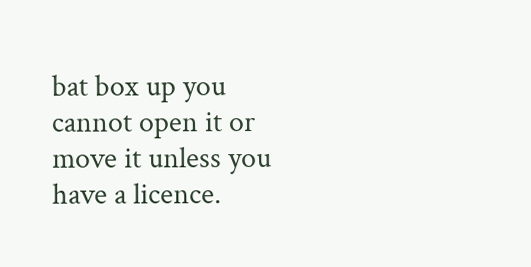bat box up you cannot open it or move it unless you have a licence.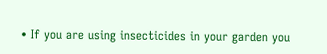• If you are using insecticides in your garden you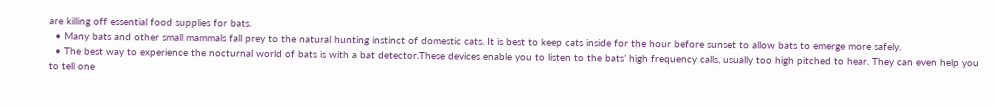are killing off essential food supplies for bats.
  • Many bats and other small mammals fall prey to the natural hunting instinct of domestic cats. It is best to keep cats inside for the hour before sunset to allow bats to emerge more safely.
  • The best way to experience the nocturnal world of bats is with a bat detector.These devices enable you to listen to the bats’ high frequency calls, usually too high pitched to hear. They can even help you to tell one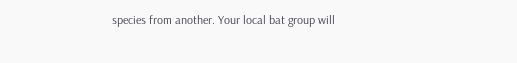species from another. Your local bat group will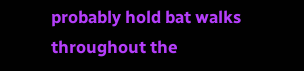probably hold bat walks throughout the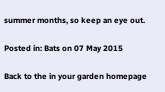summer months, so keep an eye out.

Posted in: Bats on 07 May 2015

Back to the in your garden homepage